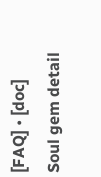[FAQ] • [doc]
Soul gem detail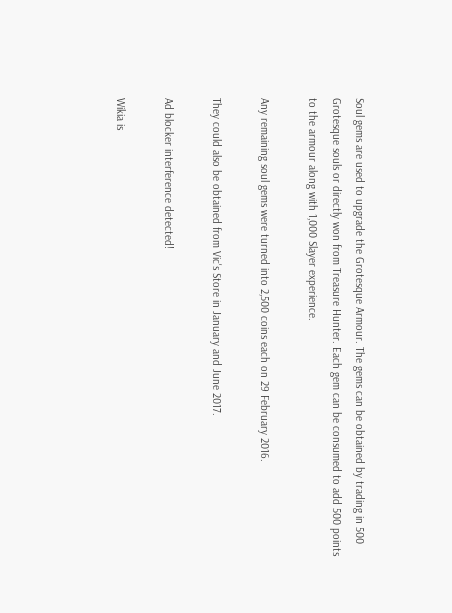Soul gems are used to upgrade the Grotesque Armour. The gems can be obtained by trading in 500 Grotesque souls or directly won from Treasure Hunter. Each gem can be consumed to add 500 points to the armour along with 1,000 Slayer experience.

Any remaining soul gems were turned into 2,500 coins each on 29 February 2016.

They could also be obtained from Vic's Store in January and June 2017.

Ad blocker interference detected!

Wikia is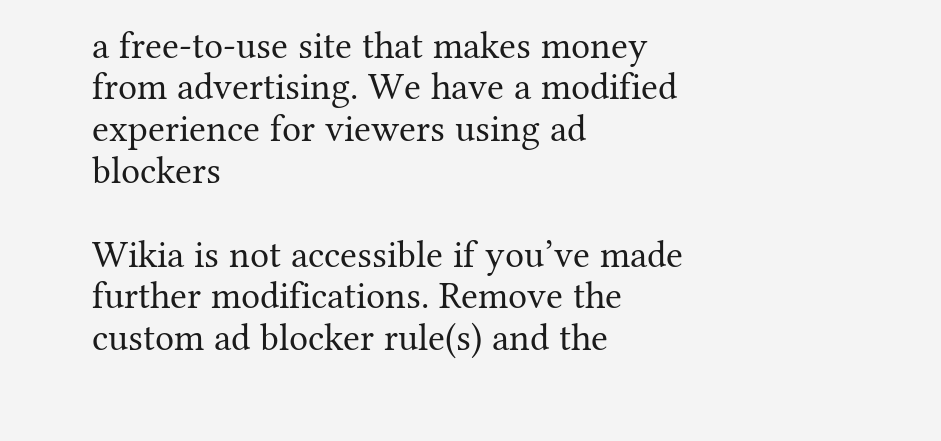a free-to-use site that makes money from advertising. We have a modified experience for viewers using ad blockers

Wikia is not accessible if you’ve made further modifications. Remove the custom ad blocker rule(s) and the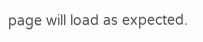page will load as expected.